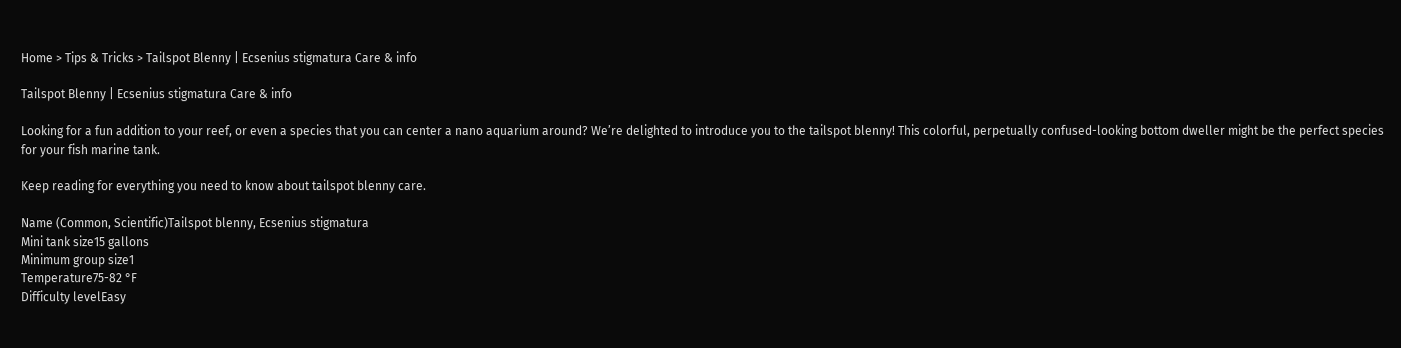Home > Tips & Tricks > Tailspot Blenny | Ecsenius stigmatura Care & info

Tailspot Blenny | Ecsenius stigmatura Care & info

Looking for a fun addition to your reef, or even a species that you can center a nano aquarium around? We’re delighted to introduce you to the tailspot blenny! This colorful, perpetually confused-looking bottom dweller might be the perfect species for your fish marine tank.

Keep reading for everything you need to know about tailspot blenny care.

Name (Common, Scientific)Tailspot blenny, Ecsenius stigmatura
Mini tank size15 gallons
Minimum group size1
Temperature75-82 °F
Difficulty levelEasy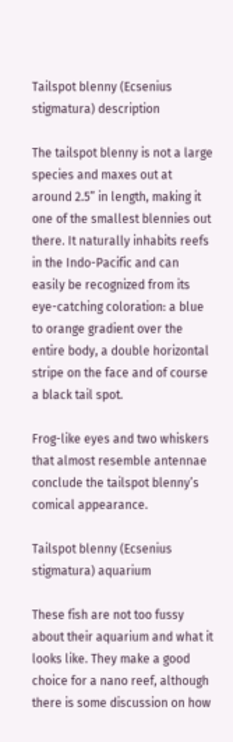Tailspot blenny (Ecsenius stigmatura) description

The tailspot blenny is not a large species and maxes out at around 2.5” in length, making it one of the smallest blennies out there. It naturally inhabits reefs in the Indo-Pacific and can easily be recognized from its eye-catching coloration: a blue to orange gradient over the entire body, a double horizontal stripe on the face and of course a black tail spot.

Frog-like eyes and two whiskers that almost resemble antennae conclude the tailspot blenny’s comical appearance.

Tailspot blenny (Ecsenius stigmatura) aquarium

These fish are not too fussy about their aquarium and what it looks like. They make a good choice for a nano reef, although there is some discussion on how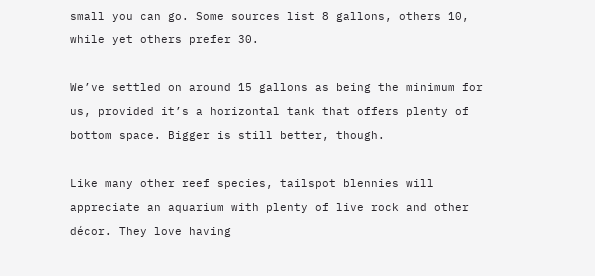small you can go. Some sources list 8 gallons, others 10, while yet others prefer 30.

We’ve settled on around 15 gallons as being the minimum for us, provided it’s a horizontal tank that offers plenty of bottom space. Bigger is still better, though.

Like many other reef species, tailspot blennies will appreciate an aquarium with plenty of live rock and other décor. They love having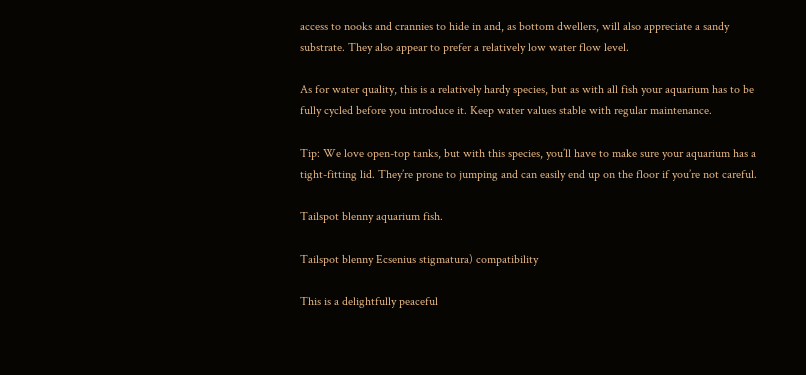access to nooks and crannies to hide in and, as bottom dwellers, will also appreciate a sandy substrate. They also appear to prefer a relatively low water flow level.

As for water quality, this is a relatively hardy species, but as with all fish your aquarium has to be fully cycled before you introduce it. Keep water values stable with regular maintenance.

Tip: We love open-top tanks, but with this species, you’ll have to make sure your aquarium has a tight-fitting lid. They’re prone to jumping and can easily end up on the floor if you’re not careful.

Tailspot blenny aquarium fish.

Tailspot blenny Ecsenius stigmatura) compatibility

This is a delightfully peaceful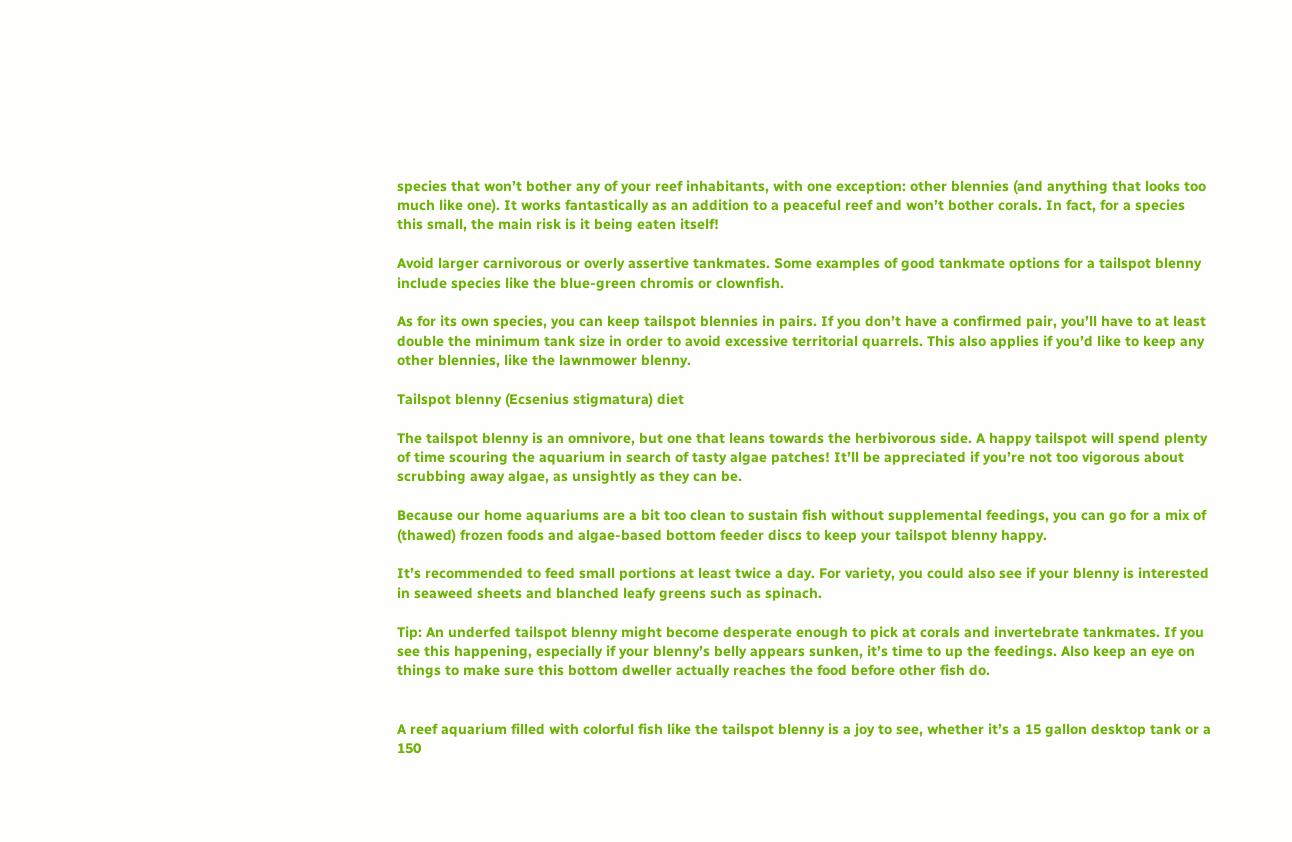species that won’t bother any of your reef inhabitants, with one exception: other blennies (and anything that looks too much like one). It works fantastically as an addition to a peaceful reef and won’t bother corals. In fact, for a species this small, the main risk is it being eaten itself!

Avoid larger carnivorous or overly assertive tankmates. Some examples of good tankmate options for a tailspot blenny include species like the blue-green chromis or clownfish.

As for its own species, you can keep tailspot blennies in pairs. If you don’t have a confirmed pair, you’ll have to at least double the minimum tank size in order to avoid excessive territorial quarrels. This also applies if you’d like to keep any other blennies, like the lawnmower blenny.

Tailspot blenny (Ecsenius stigmatura) diet

The tailspot blenny is an omnivore, but one that leans towards the herbivorous side. A happy tailspot will spend plenty of time scouring the aquarium in search of tasty algae patches! It’ll be appreciated if you’re not too vigorous about scrubbing away algae, as unsightly as they can be.

Because our home aquariums are a bit too clean to sustain fish without supplemental feedings, you can go for a mix of (thawed) frozen foods and algae-based bottom feeder discs to keep your tailspot blenny happy.

It’s recommended to feed small portions at least twice a day. For variety, you could also see if your blenny is interested in seaweed sheets and blanched leafy greens such as spinach.

Tip: An underfed tailspot blenny might become desperate enough to pick at corals and invertebrate tankmates. If you see this happening, especially if your blenny’s belly appears sunken, it’s time to up the feedings. Also keep an eye on things to make sure this bottom dweller actually reaches the food before other fish do.


A reef aquarium filled with colorful fish like the tailspot blenny is a joy to see, whether it’s a 15 gallon desktop tank or a 150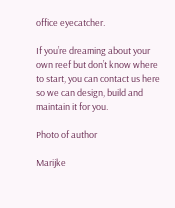office eyecatcher.

If you’re dreaming about your own reef but don’t know where to start, you can contact us here so we can design, build and maintain it for you.

Photo of author

Marijke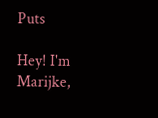Puts

Hey! I'm Marijke,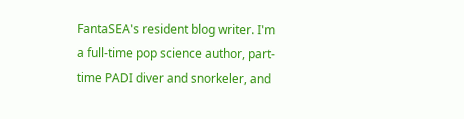FantaSEA's resident blog writer. I'm a full-time pop science author, part-time PADI diver and snorkeler, and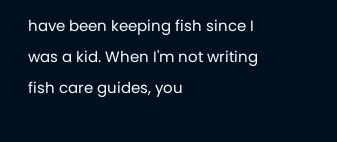have been keeping fish since I was a kid. When I'm not writing fish care guides, you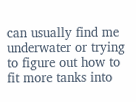can usually find me underwater or trying to figure out how to fit more tanks into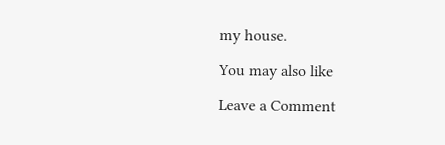my house.

You may also like

Leave a Comment